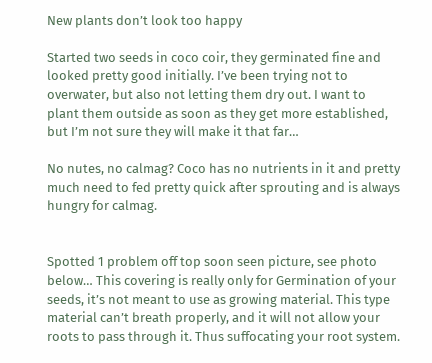New plants don’t look too happy

Started two seeds in coco coir, they germinated fine and looked pretty good initially. I’ve been trying not to overwater, but also not letting them dry out. I want to plant them outside as soon as they get more established, but I’m not sure they will make it that far…

No nutes, no calmag? Coco has no nutrients in it and pretty much need to fed pretty quick after sprouting and is always hungry for calmag.


Spotted 1 problem off top soon seen picture, see photo below… This covering is really only for Germination of your seeds, it’s not meant to use as growing material. This type material can’t breath properly, and it will not allow your roots to pass through it. Thus suffocating your root system.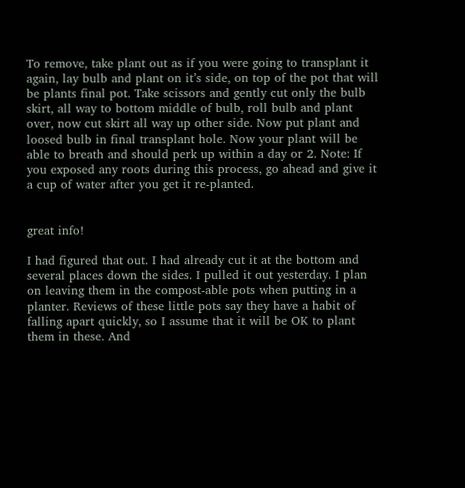To remove, take plant out as if you were going to transplant it again, lay bulb and plant on it’s side, on top of the pot that will be plants final pot. Take scissors and gently cut only the bulb skirt, all way to bottom middle of bulb, roll bulb and plant over, now cut skirt all way up other side. Now put plant and loosed bulb in final transplant hole. Now your plant will be able to breath and should perk up within a day or 2. Note: If you exposed any roots during this process, go ahead and give it a cup of water after you get it re-planted.


great info!

I had figured that out. I had already cut it at the bottom and several places down the sides. I pulled it out yesterday. I plan on leaving them in the compost-able pots when putting in a planter. Reviews of these little pots say they have a habit of falling apart quickly, so I assume that it will be OK to plant them in these. And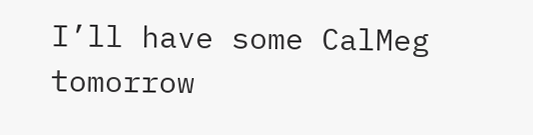I’ll have some CalMeg tomorrow